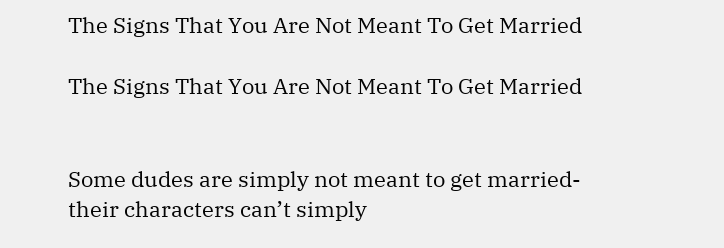The Signs That You Are Not Meant To Get Married

The Signs That You Are Not Meant To Get Married


Some dudes are simply not meant to get married- their characters can’t simply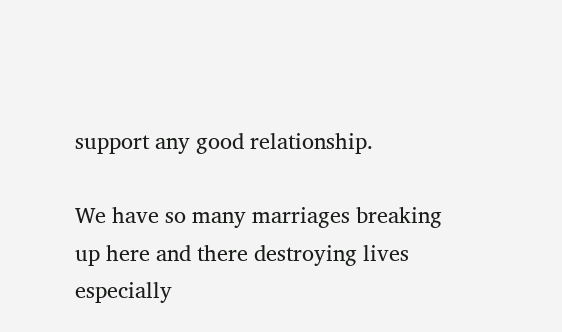support any good relationship.

We have so many marriages breaking up here and there destroying lives especially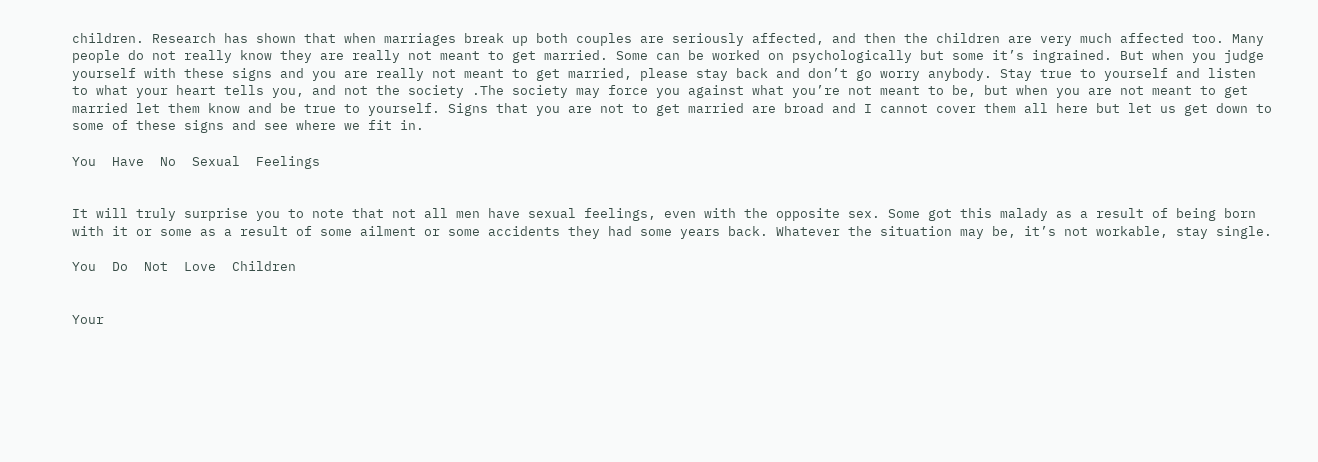children. Research has shown that when marriages break up both couples are seriously affected, and then the children are very much affected too. Many people do not really know they are really not meant to get married. Some can be worked on psychologically but some it’s ingrained. But when you judge yourself with these signs and you are really not meant to get married, please stay back and don’t go worry anybody. Stay true to yourself and listen to what your heart tells you, and not the society .The society may force you against what you’re not meant to be, but when you are not meant to get married let them know and be true to yourself. Signs that you are not to get married are broad and I cannot cover them all here but let us get down to some of these signs and see where we fit in.

You  Have  No  Sexual  Feelings


It will truly surprise you to note that not all men have sexual feelings, even with the opposite sex. Some got this malady as a result of being born with it or some as a result of some ailment or some accidents they had some years back. Whatever the situation may be, it’s not workable, stay single.

You  Do  Not  Love  Children


Your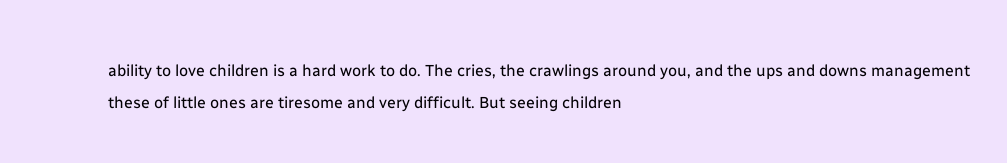ability to love children is a hard work to do. The cries, the crawlings around you, and the ups and downs management these of little ones are tiresome and very difficult. But seeing children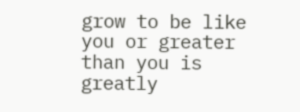grow to be like you or greater than you is greatly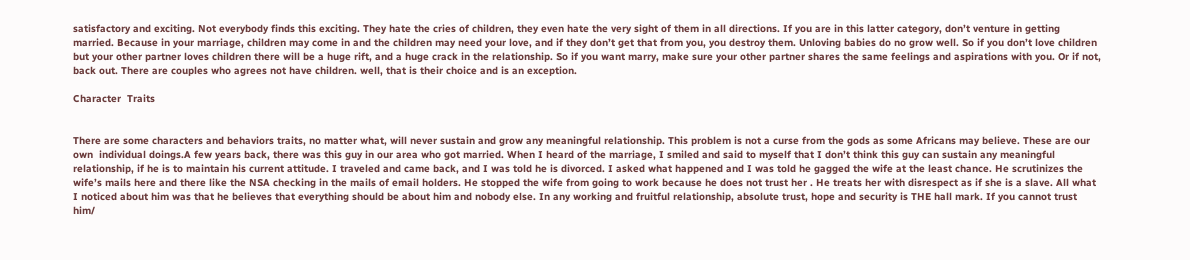satisfactory and exciting. Not everybody finds this exciting. They hate the cries of children, they even hate the very sight of them in all directions. If you are in this latter category, don’t venture in getting married. Because in your marriage, children may come in and the children may need your love, and if they don’t get that from you, you destroy them. Unloving babies do no grow well. So if you don’t love children but your other partner loves children there will be a huge rift, and a huge crack in the relationship. So if you want marry, make sure your other partner shares the same feelings and aspirations with you. Or if not, back out. There are couples who agrees not have children. well, that is their choice and is an exception.

Character  Traits


There are some characters and behaviors traits, no matter what, will never sustain and grow any meaningful relationship. This problem is not a curse from the gods as some Africans may believe. These are our own  individual doings.A few years back, there was this guy in our area who got married. When I heard of the marriage, I smiled and said to myself that I don’t think this guy can sustain any meaningful relationship, if he is to maintain his current attitude. I traveled and came back, and I was told he is divorced. I asked what happened and I was told he gagged the wife at the least chance. He scrutinizes the wife’s mails here and there like the NSA checking in the mails of email holders. He stopped the wife from going to work because he does not trust her . He treats her with disrespect as if she is a slave. All what I noticed about him was that he believes that everything should be about him and nobody else. In any working and fruitful relationship, absolute trust, hope and security is THE hall mark. If you cannot trust him/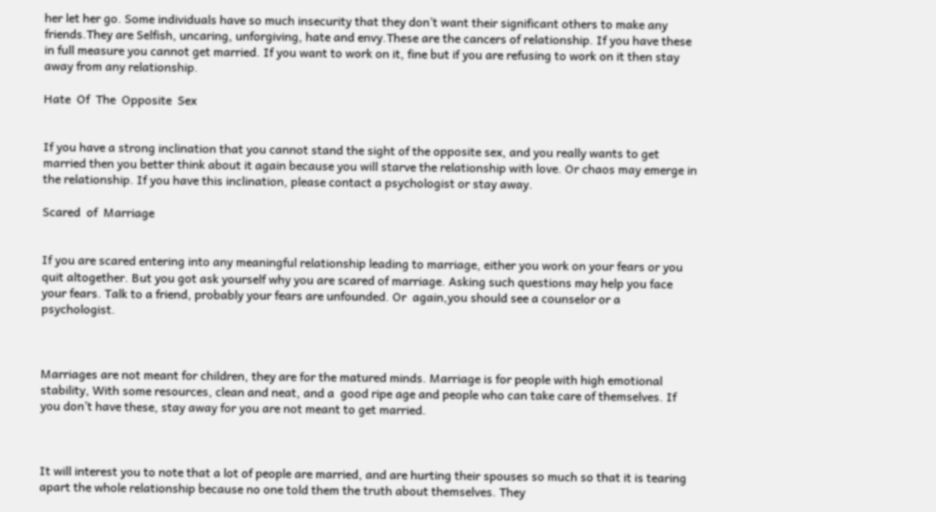her let her go. Some individuals have so much insecurity that they don’t want their significant others to make any friends.They are Selfish, uncaring, unforgiving, hate and envy.These are the cancers of relationship. If you have these in full measure you cannot get married. If you want to work on it, fine but if you are refusing to work on it then stay away from any relationship.

Hate  Of  The  Opposite  Sex


If you have a strong inclination that you cannot stand the sight of the opposite sex, and you really wants to get married then you better think about it again because you will starve the relationship with love. Or chaos may emerge in the relationship. If you have this inclination, please contact a psychologist or stay away.

Scared  of  Marriage


If you are scared entering into any meaningful relationship leading to marriage, either you work on your fears or you quit altogether. But you got ask yourself why you are scared of marriage. Asking such questions may help you face your fears. Talk to a friend, probably your fears are unfounded. Or  again,you should see a counselor or a psychologist.



Marriages are not meant for children, they are for the matured minds. Marriage is for people with high emotional stability, With some resources, clean and neat, and a  good ripe age and people who can take care of themselves. If you don’t have these, stay away for you are not meant to get married.



It will interest you to note that a lot of people are married, and are hurting their spouses so much so that it is tearing apart the whole relationship because no one told them the truth about themselves. They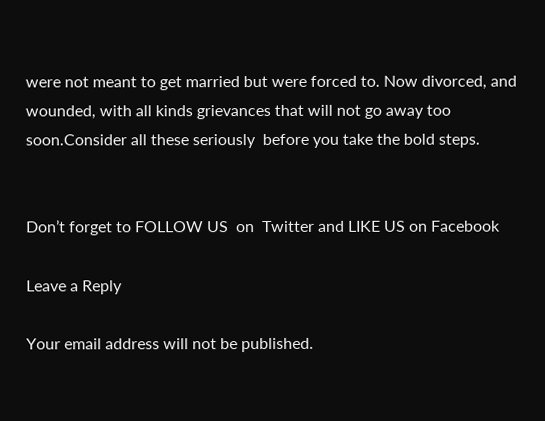were not meant to get married but were forced to. Now divorced, and wounded, with all kinds grievances that will not go away too soon.Consider all these seriously  before you take the bold steps.


Don’t forget to FOLLOW US  on  Twitter and LIKE US on Facebook

Leave a Reply

Your email address will not be published.